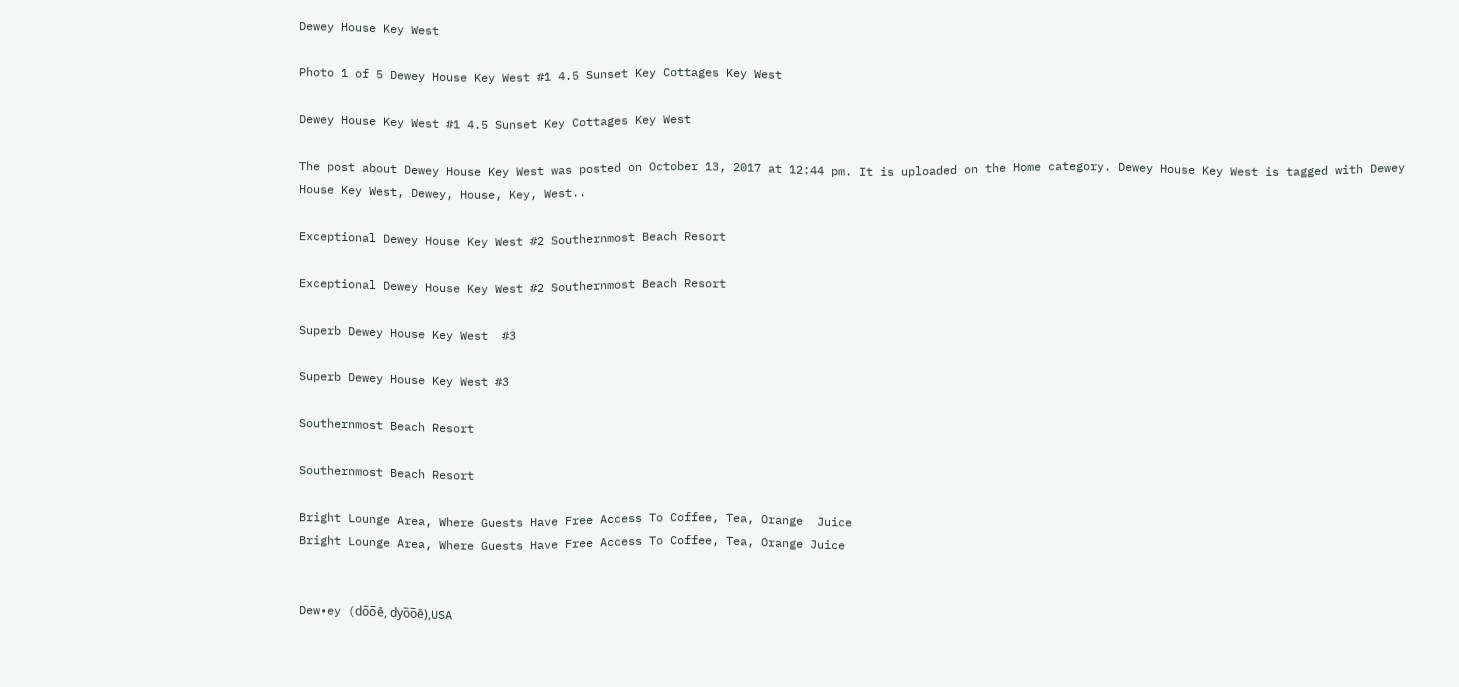Dewey House Key West

Photo 1 of 5 Dewey House Key West #1 4.5 Sunset Key Cottages Key West

Dewey House Key West #1 4.5 Sunset Key Cottages Key West

The post about Dewey House Key West was posted on October 13, 2017 at 12:44 pm. It is uploaded on the Home category. Dewey House Key West is tagged with Dewey House Key West, Dewey, House, Key, West..

Exceptional Dewey House Key West #2 Southernmost Beach Resort

Exceptional Dewey House Key West #2 Southernmost Beach Resort

Superb Dewey House Key West  #3

Superb Dewey House Key West #3

Southernmost Beach Resort

Southernmost Beach Resort

Bright Lounge Area, Where Guests Have Free Access To Coffee, Tea, Orange  Juice
Bright Lounge Area, Where Guests Have Free Access To Coffee, Tea, Orange Juice


Dew•ey (do̅o̅ē, dyo̅o̅ē),USA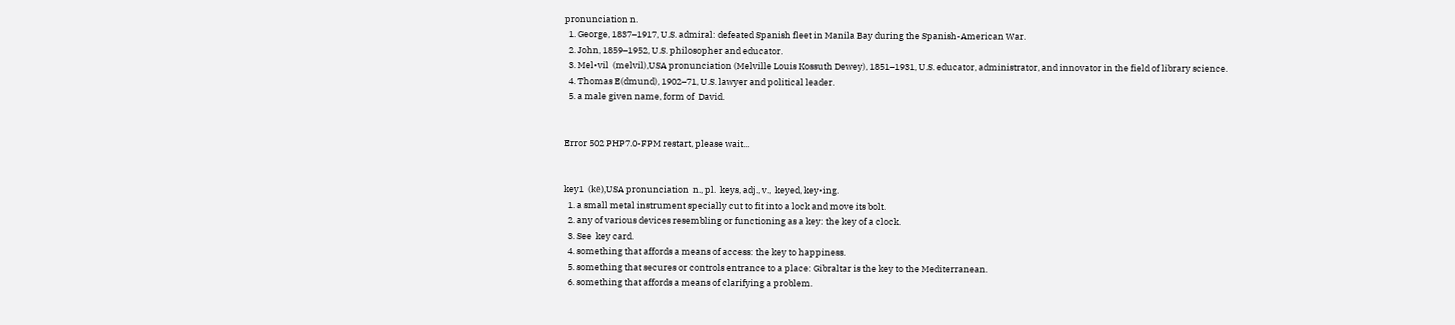pronunciation n.
  1. George, 1837–1917, U.S. admiral: defeated Spanish fleet in Manila Bay during the Spanish-American War.
  2. John, 1859–1952, U.S. philosopher and educator.
  3. Mel•vil  (melvil),USA pronunciation (Melville Louis Kossuth Dewey), 1851–1931, U.S. educator, administrator, and innovator in the field of library science.
  4. Thomas E(dmund), 1902–71, U.S. lawyer and political leader.
  5. a male given name, form of  David.


Error 502 PHP7.0-FPM restart, please wait...


key1  (kē),USA pronunciation  n., pl.  keys, adj., v.,  keyed, key•ing.
  1. a small metal instrument specially cut to fit into a lock and move its bolt.
  2. any of various devices resembling or functioning as a key: the key of a clock.
  3. See  key card.
  4. something that affords a means of access: the key to happiness.
  5. something that secures or controls entrance to a place: Gibraltar is the key to the Mediterranean.
  6. something that affords a means of clarifying a problem.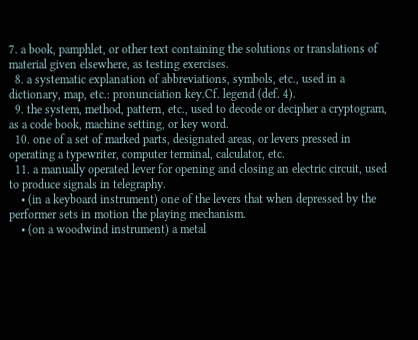7. a book, pamphlet, or other text containing the solutions or translations of material given elsewhere, as testing exercises.
  8. a systematic explanation of abbreviations, symbols, etc., used in a dictionary, map, etc.: pronunciation key.Cf. legend (def. 4).
  9. the system, method, pattern, etc., used to decode or decipher a cryptogram, as a code book, machine setting, or key word.
  10. one of a set of marked parts, designated areas, or levers pressed in operating a typewriter, computer terminal, calculator, etc.
  11. a manually operated lever for opening and closing an electric circuit, used to produce signals in telegraphy.
    • (in a keyboard instrument) one of the levers that when depressed by the performer sets in motion the playing mechanism.
    • (on a woodwind instrument) a metal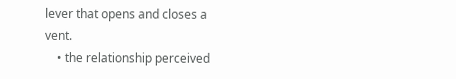lever that opens and closes a vent.
    • the relationship perceived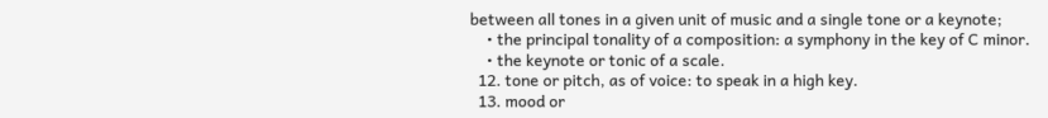between all tones in a given unit of music and a single tone or a keynote;
    • the principal tonality of a composition: a symphony in the key of C minor.
    • the keynote or tonic of a scale.
  12. tone or pitch, as of voice: to speak in a high key.
  13. mood or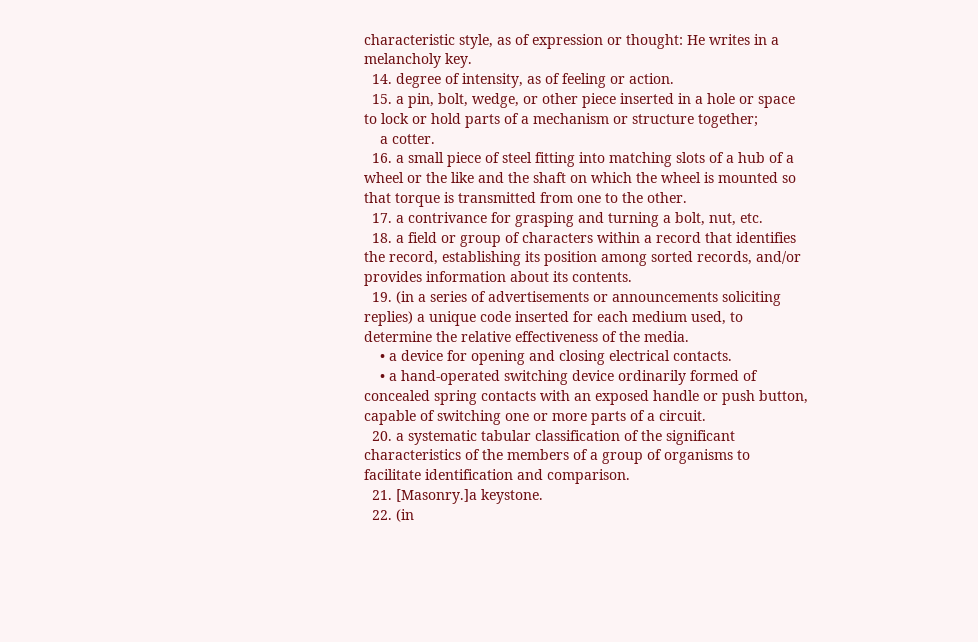characteristic style, as of expression or thought: He writes in a melancholy key.
  14. degree of intensity, as of feeling or action.
  15. a pin, bolt, wedge, or other piece inserted in a hole or space to lock or hold parts of a mechanism or structure together;
    a cotter.
  16. a small piece of steel fitting into matching slots of a hub of a wheel or the like and the shaft on which the wheel is mounted so that torque is transmitted from one to the other.
  17. a contrivance for grasping and turning a bolt, nut, etc.
  18. a field or group of characters within a record that identifies the record, establishing its position among sorted records, and/or provides information about its contents.
  19. (in a series of advertisements or announcements soliciting replies) a unique code inserted for each medium used, to determine the relative effectiveness of the media.
    • a device for opening and closing electrical contacts.
    • a hand-operated switching device ordinarily formed of concealed spring contacts with an exposed handle or push button, capable of switching one or more parts of a circuit.
  20. a systematic tabular classification of the significant characteristics of the members of a group of organisms to facilitate identification and comparison.
  21. [Masonry.]a keystone.
  22. (in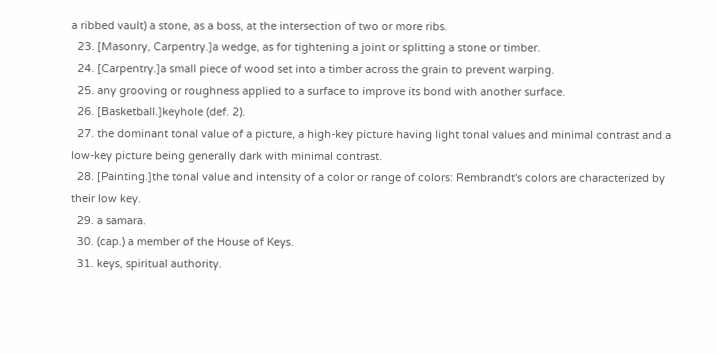a ribbed vault) a stone, as a boss, at the intersection of two or more ribs.
  23. [Masonry, Carpentry.]a wedge, as for tightening a joint or splitting a stone or timber.
  24. [Carpentry.]a small piece of wood set into a timber across the grain to prevent warping.
  25. any grooving or roughness applied to a surface to improve its bond with another surface.
  26. [Basketball.]keyhole (def. 2).
  27. the dominant tonal value of a picture, a high-key picture having light tonal values and minimal contrast and a low-key picture being generally dark with minimal contrast.
  28. [Painting.]the tonal value and intensity of a color or range of colors: Rembrandt's colors are characterized by their low key.
  29. a samara.
  30. (cap.) a member of the House of Keys.
  31. keys, spiritual authority.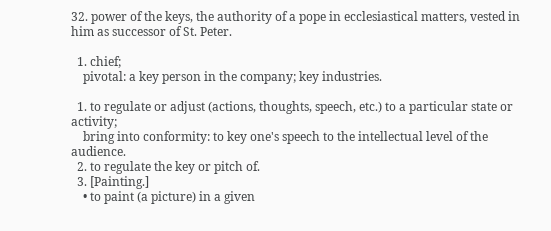32. power of the keys, the authority of a pope in ecclesiastical matters, vested in him as successor of St. Peter.

  1. chief;
    pivotal: a key person in the company; key industries.

  1. to regulate or adjust (actions, thoughts, speech, etc.) to a particular state or activity;
    bring into conformity: to key one's speech to the intellectual level of the audience.
  2. to regulate the key or pitch of.
  3. [Painting.]
    • to paint (a picture) in a given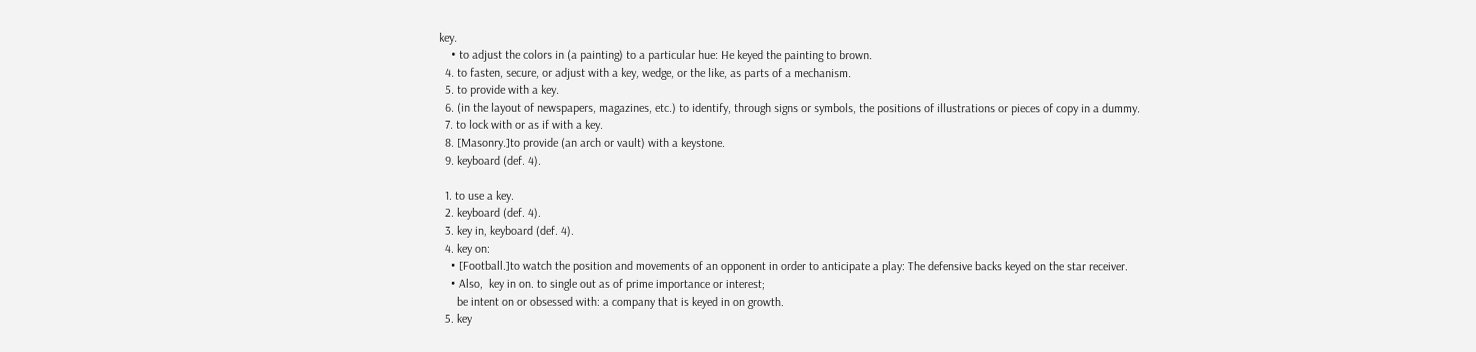key.
    • to adjust the colors in (a painting) to a particular hue: He keyed the painting to brown.
  4. to fasten, secure, or adjust with a key, wedge, or the like, as parts of a mechanism.
  5. to provide with a key.
  6. (in the layout of newspapers, magazines, etc.) to identify, through signs or symbols, the positions of illustrations or pieces of copy in a dummy.
  7. to lock with or as if with a key.
  8. [Masonry.]to provide (an arch or vault) with a keystone.
  9. keyboard (def. 4).

  1. to use a key.
  2. keyboard (def. 4).
  3. key in, keyboard (def. 4).
  4. key on:
    • [Football.]to watch the position and movements of an opponent in order to anticipate a play: The defensive backs keyed on the star receiver.
    • Also,  key in on. to single out as of prime importance or interest;
      be intent on or obsessed with: a company that is keyed in on growth.
  5. key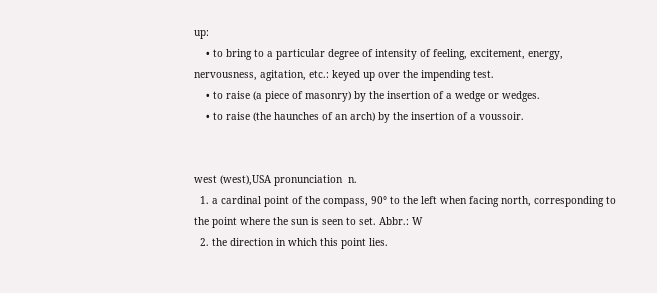up:
    • to bring to a particular degree of intensity of feeling, excitement, energy, nervousness, agitation, etc.: keyed up over the impending test.
    • to raise (a piece of masonry) by the insertion of a wedge or wedges.
    • to raise (the haunches of an arch) by the insertion of a voussoir.


west (west),USA pronunciation  n.
  1. a cardinal point of the compass, 90° to the left when facing north, corresponding to the point where the sun is seen to set. Abbr.: W
  2. the direction in which this point lies.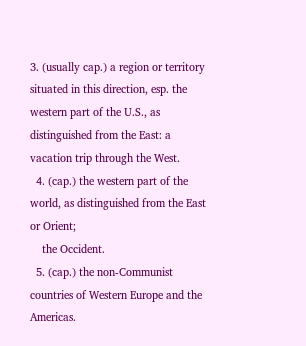3. (usually cap.) a region or territory situated in this direction, esp. the western part of the U.S., as distinguished from the East: a vacation trip through the West.
  4. (cap.) the western part of the world, as distinguished from the East or Orient;
    the Occident.
  5. (cap.) the non-Communist countries of Western Europe and the Americas.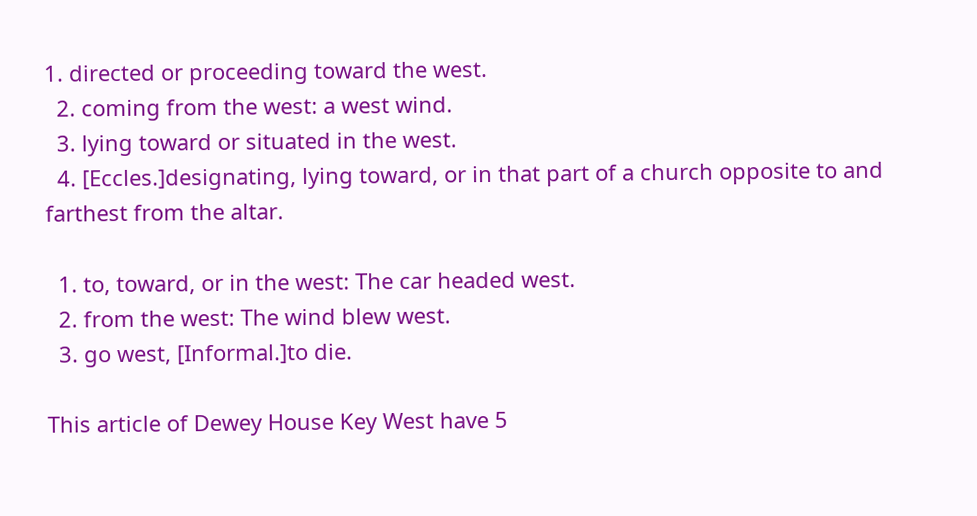1. directed or proceeding toward the west.
  2. coming from the west: a west wind.
  3. lying toward or situated in the west.
  4. [Eccles.]designating, lying toward, or in that part of a church opposite to and farthest from the altar.

  1. to, toward, or in the west: The car headed west.
  2. from the west: The wind blew west.
  3. go west, [Informal.]to die.

This article of Dewey House Key West have 5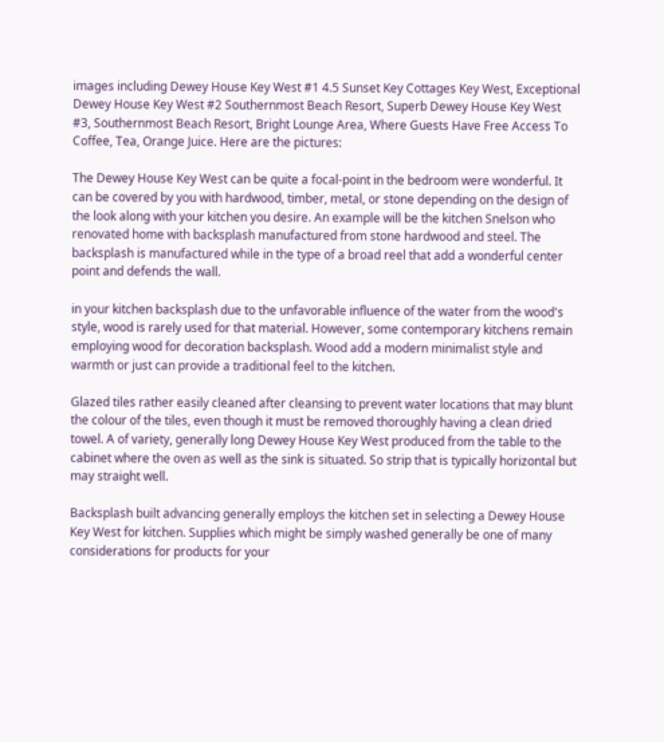images including Dewey House Key West #1 4.5 Sunset Key Cottages Key West, Exceptional Dewey House Key West #2 Southernmost Beach Resort, Superb Dewey House Key West #3, Southernmost Beach Resort, Bright Lounge Area, Where Guests Have Free Access To Coffee, Tea, Orange Juice. Here are the pictures:

The Dewey House Key West can be quite a focal-point in the bedroom were wonderful. It can be covered by you with hardwood, timber, metal, or stone depending on the design of the look along with your kitchen you desire. An example will be the kitchen Snelson who renovated home with backsplash manufactured from stone hardwood and steel. The backsplash is manufactured while in the type of a broad reel that add a wonderful center point and defends the wall.

in your kitchen backsplash due to the unfavorable influence of the water from the wood's style, wood is rarely used for that material. However, some contemporary kitchens remain employing wood for decoration backsplash. Wood add a modern minimalist style and warmth or just can provide a traditional feel to the kitchen.

Glazed tiles rather easily cleaned after cleansing to prevent water locations that may blunt the colour of the tiles, even though it must be removed thoroughly having a clean dried towel. A of variety, generally long Dewey House Key West produced from the table to the cabinet where the oven as well as the sink is situated. So strip that is typically horizontal but may straight well.

Backsplash built advancing generally employs the kitchen set in selecting a Dewey House Key West for kitchen. Supplies which might be simply washed generally be one of many considerations for products for your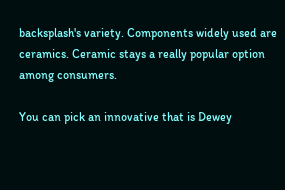backsplash's variety. Components widely used are ceramics. Ceramic stays a really popular option among consumers.

You can pick an innovative that is Dewey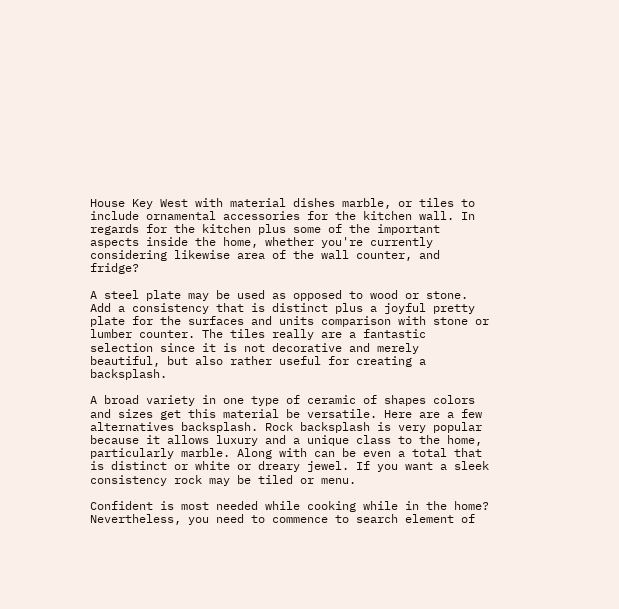House Key West with material dishes marble, or tiles to include ornamental accessories for the kitchen wall. In regards for the kitchen plus some of the important aspects inside the home, whether you're currently considering likewise area of the wall counter, and fridge?

A steel plate may be used as opposed to wood or stone. Add a consistency that is distinct plus a joyful pretty plate for the surfaces and units comparison with stone or lumber counter. The tiles really are a fantastic selection since it is not decorative and merely beautiful, but also rather useful for creating a backsplash.

A broad variety in one type of ceramic of shapes colors and sizes get this material be versatile. Here are a few alternatives backsplash. Rock backsplash is very popular because it allows luxury and a unique class to the home, particularly marble. Along with can be even a total that is distinct or white or dreary jewel. If you want a sleek consistency rock may be tiled or menu.

Confident is most needed while cooking while in the home? Nevertheless, you need to commence to search element of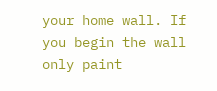your home wall. If you begin the wall only paint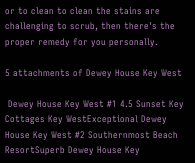or to clean to clean the stains are challenging to scrub, then there's the proper remedy for you personally.

5 attachments of Dewey House Key West

 Dewey House Key West #1 4.5 Sunset Key Cottages Key WestExceptional Dewey House Key West #2 Southernmost Beach ResortSuperb Dewey House Key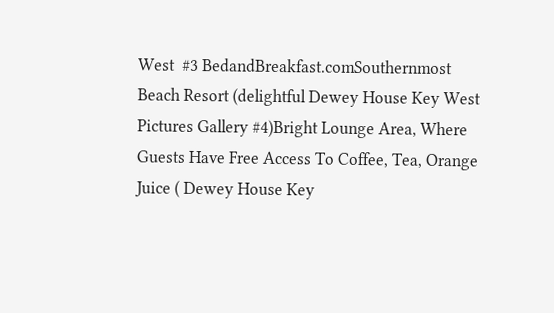West  #3 BedandBreakfast.comSouthernmost Beach Resort (delightful Dewey House Key West Pictures Gallery #4)Bright Lounge Area, Where Guests Have Free Access To Coffee, Tea, Orange  Juice ( Dewey House Key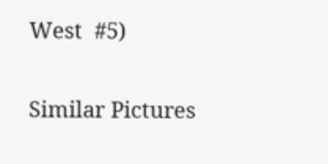West  #5)

Similar Pictures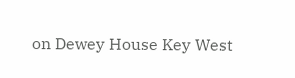on Dewey House Key West